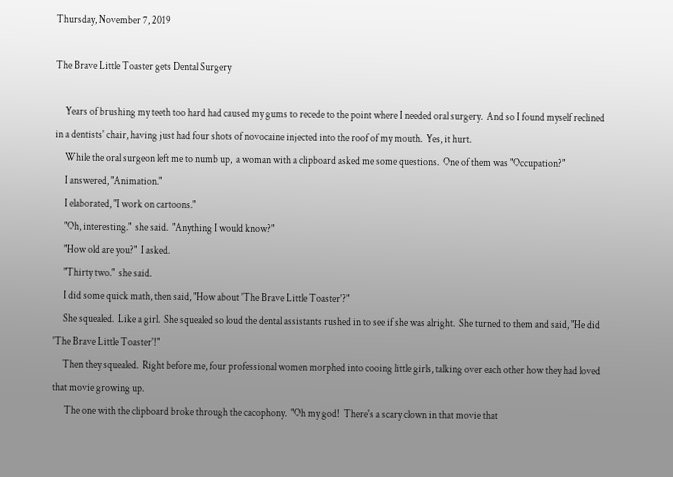Thursday, November 7, 2019

The Brave Little Toaster gets Dental Surgery

     Years of brushing my teeth too hard had caused my gums to recede to the point where I needed oral surgery.  And so I found myself reclined in a dentists' chair, having just had four shots of novocaine injected into the roof of my mouth.  Yes, it hurt.
     While the oral surgeon left me to numb up,  a woman with a clipboard asked me some questions.  One of them was "Occupation?"
     I answered, "Animation."
     I elaborated, "I work on cartoons."
     "Oh, interesting."  she said.  "Anything I would know?"
     "How old are you?"  I asked.
     "Thirty two."  she said.
     I did some quick math, then said, "How about 'The Brave Little Toaster'?"
     She squealed.  Like a girl.  She squealed so loud the dental assistants rushed in to see if she was alright.  She turned to them and said, "He did 'The Brave Little Toaster'!"
     Then they squealed.  Right before me, four professional women morphed into cooing little girls, talking over each other how they had loved that movie growing up.
      The one with the clipboard broke through the cacophony.  "Oh my god!  There's a scary clown in that movie that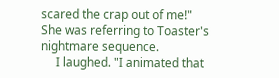scared the crap out of me!"  She was referring to Toaster's nightmare sequence.
     I laughed. "I animated that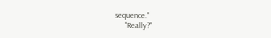sequence."
     "Really?"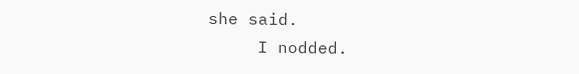she said.
     I nodded.